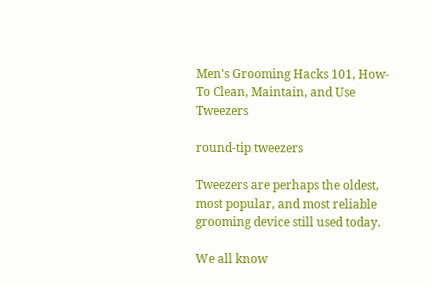Men's Grooming Hacks 101, How-To Clean, Maintain, and Use Tweezers

round-tip tweezers

Tweezers are perhaps the oldest, most popular, and most reliable grooming device still used today.

We all know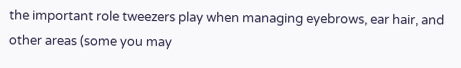the important role tweezers play when managing eyebrows, ear hair, and other areas (some you may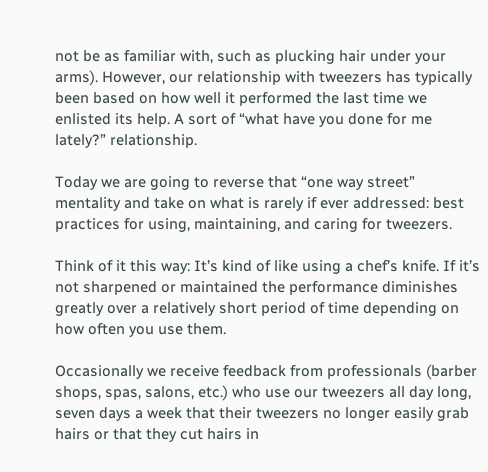not be as familiar with, such as plucking hair under your arms). However, our relationship with tweezers has typically been based on how well it performed the last time we enlisted its help. A sort of “what have you done for me lately?” relationship.

Today we are going to reverse that “one way street” mentality and take on what is rarely if ever addressed: best practices for using, maintaining, and caring for tweezers.

Think of it this way: It’s kind of like using a chef’s knife. If it’s not sharpened or maintained the performance diminishes greatly over a relatively short period of time depending on how often you use them.

Occasionally we receive feedback from professionals (barber shops, spas, salons, etc.) who use our tweezers all day long, seven days a week that their tweezers no longer easily grab hairs or that they cut hairs in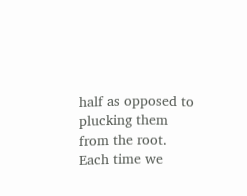half as opposed to plucking them from the root. Each time we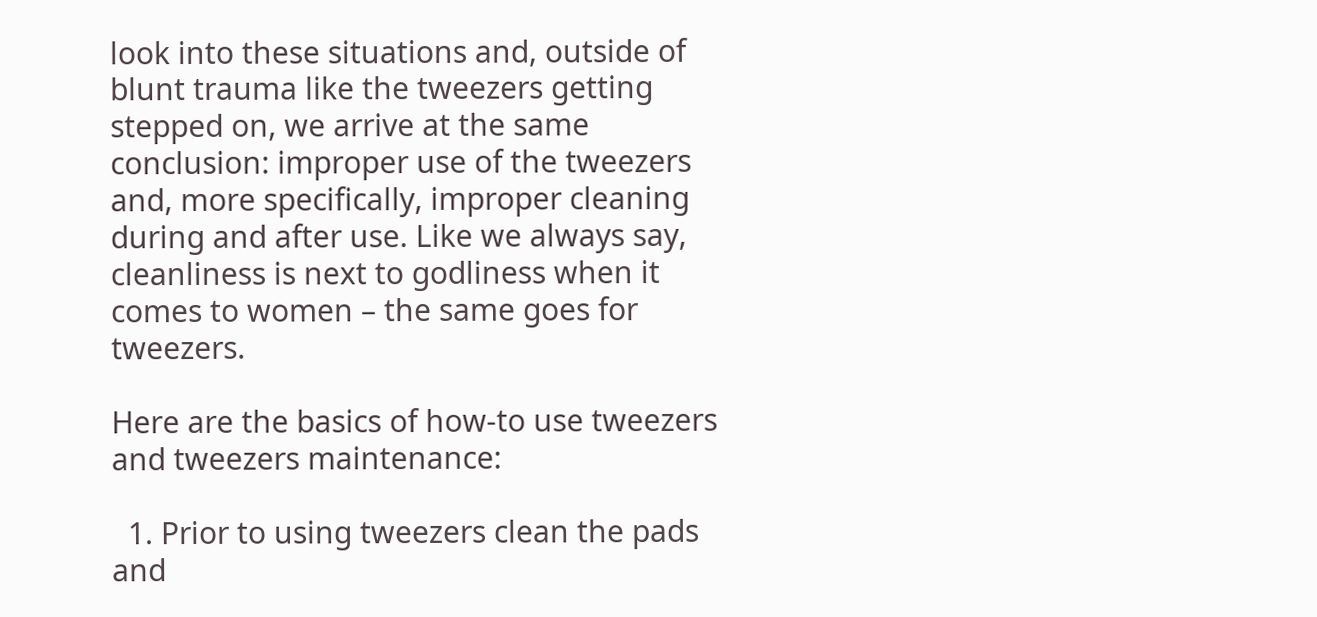look into these situations and, outside of blunt trauma like the tweezers getting stepped on, we arrive at the same conclusion: improper use of the tweezers and, more specifically, improper cleaning during and after use. Like we always say, cleanliness is next to godliness when it comes to women – the same goes for tweezers.

Here are the basics of how-to use tweezers and tweezers maintenance:

  1. Prior to using tweezers clean the pads and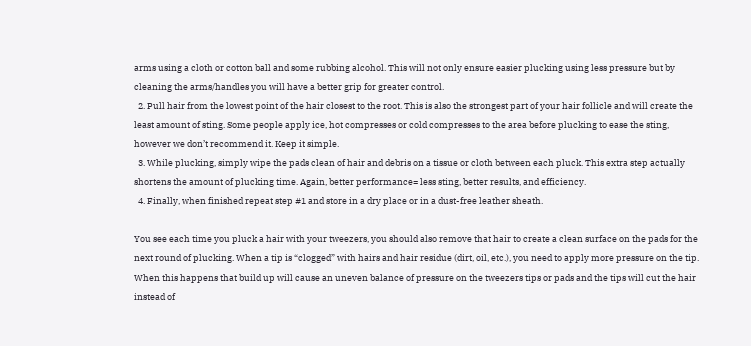arms using a cloth or cotton ball and some rubbing alcohol. This will not only ensure easier plucking using less pressure but by cleaning the arms/handles you will have a better grip for greater control.
  2. Pull hair from the lowest point of the hair closest to the root. This is also the strongest part of your hair follicle and will create the least amount of sting. Some people apply ice, hot compresses or cold compresses to the area before plucking to ease the sting, however we don’t recommend it. Keep it simple.
  3. While plucking, simply wipe the pads clean of hair and debris on a tissue or cloth between each pluck. This extra step actually shortens the amount of plucking time. Again, better performance= less sting, better results, and efficiency.
  4. Finally, when finished repeat step #1 and store in a dry place or in a dust-free leather sheath.

You see each time you pluck a hair with your tweezers, you should also remove that hair to create a clean surface on the pads for the next round of plucking. When a tip is “clogged” with hairs and hair residue (dirt, oil, etc.), you need to apply more pressure on the tip. When this happens that build up will cause an uneven balance of pressure on the tweezers tips or pads and the tips will cut the hair instead of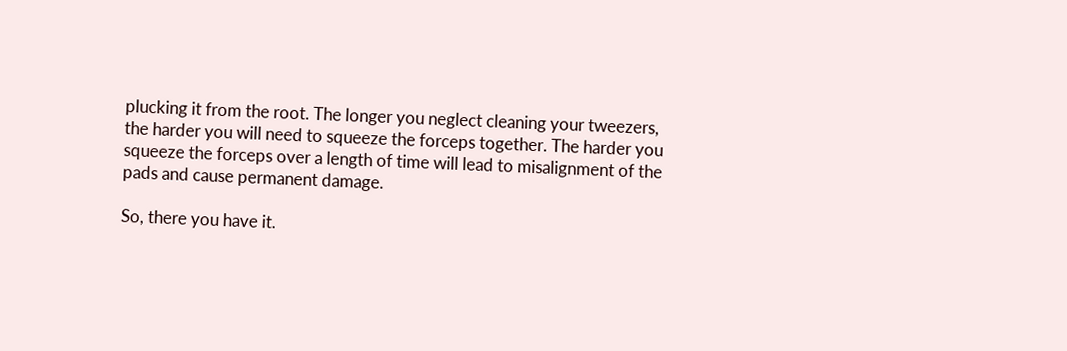plucking it from the root. The longer you neglect cleaning your tweezers, the harder you will need to squeeze the forceps together. The harder you squeeze the forceps over a length of time will lead to misalignment of the pads and cause permanent damage.

So, there you have it.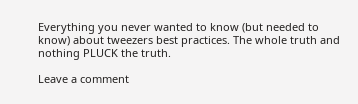Everything you never wanted to know (but needed to know) about tweezers best practices. The whole truth and nothing PLUCK the truth.

Leave a comment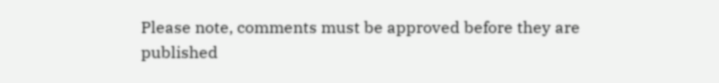Please note, comments must be approved before they are published